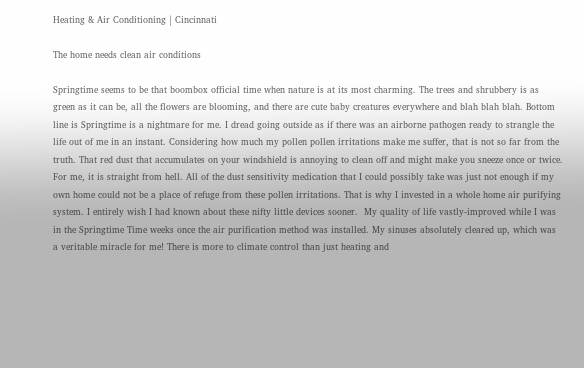Heating & Air Conditioning | Cincinnati

The home needs clean air conditions

Springtime seems to be that boombox official time when nature is at its most charming. The trees and shrubbery is as green as it can be, all the flowers are blooming, and there are cute baby creatures everywhere and blah blah blah. Bottom line is Springtime is a nightmare for me. I dread going outside as if there was an airborne pathogen ready to strangle the life out of me in an instant. Considering how much my pollen pollen irritations make me suffer, that is not so far from the truth. That red dust that accumulates on your windshield is annoying to clean off and might make you sneeze once or twice. For me, it is straight from hell. All of the dust sensitivity medication that I could possibly take was just not enough if my own home could not be a place of refuge from these pollen irritations. That is why I invested in a whole home air purifying system. I entirely wish I had known about these nifty little devices sooner.  My quality of life vastly-improved while I was in the Springtime Time weeks once the air purification method was installed. My sinuses absolutely cleared up, which was a veritable miracle for me! There is more to climate control than just heating and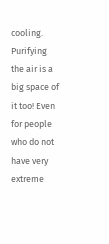cooling. Purifying the air is a big space of it too! Even for people who do not have very extreme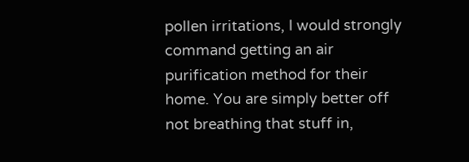pollen irritations, I would strongly command getting an air purification method for their home. You are simply better off not breathing that stuff in,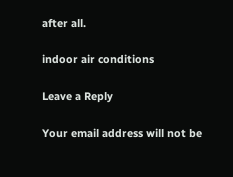after all.

indoor air conditions

Leave a Reply

Your email address will not be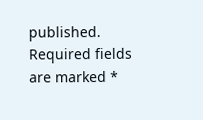published. Required fields are marked *